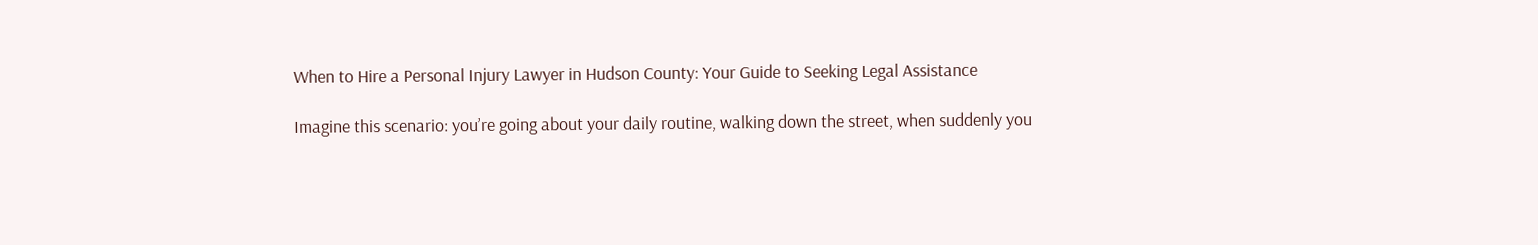When to Hire a Personal Injury Lawyer in Hudson County: Your Guide to Seeking Legal Assistance

Imagine this scenario: you’re going about your daily routine, walking down the street, when suddenly you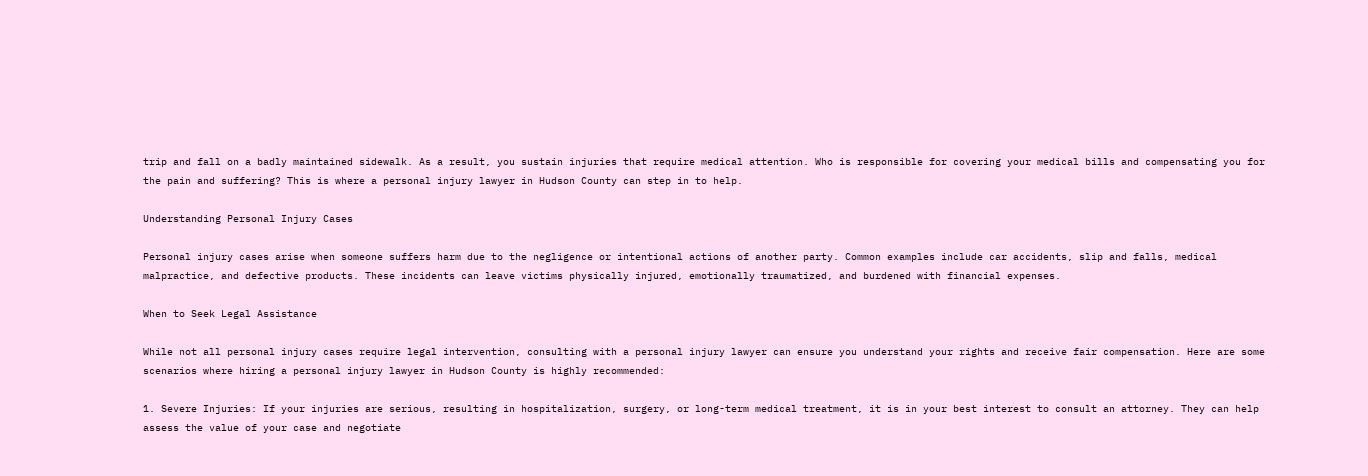trip and fall on a badly maintained sidewalk. As a result, you sustain injuries that require medical attention. Who is responsible for covering your medical bills and compensating you for the pain and suffering? This is where a personal injury lawyer in Hudson County can step in to help.

Understanding Personal Injury Cases

Personal injury cases arise when someone suffers harm due to the negligence or intentional actions of another party. Common examples include car accidents, slip and falls, medical malpractice, and defective products. These incidents can leave victims physically injured, emotionally traumatized, and burdened with financial expenses.

When to Seek Legal Assistance

While not all personal injury cases require legal intervention, consulting with a personal injury lawyer can ensure you understand your rights and receive fair compensation. Here are some scenarios where hiring a personal injury lawyer in Hudson County is highly recommended:

1. Severe Injuries: If your injuries are serious, resulting in hospitalization, surgery, or long-term medical treatment, it is in your best interest to consult an attorney. They can help assess the value of your case and negotiate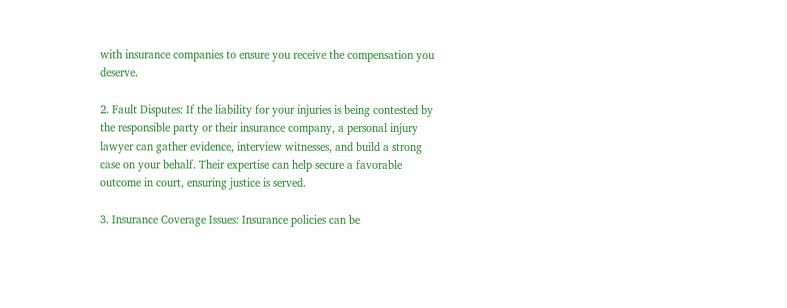with insurance companies to ensure you receive the compensation you deserve.

2. Fault Disputes: If the liability for your injuries is being contested by the responsible party or their insurance company, a personal injury lawyer can gather evidence, interview witnesses, and build a strong case on your behalf. Their expertise can help secure a favorable outcome in court, ensuring justice is served.

3. Insurance Coverage Issues: Insurance policies can be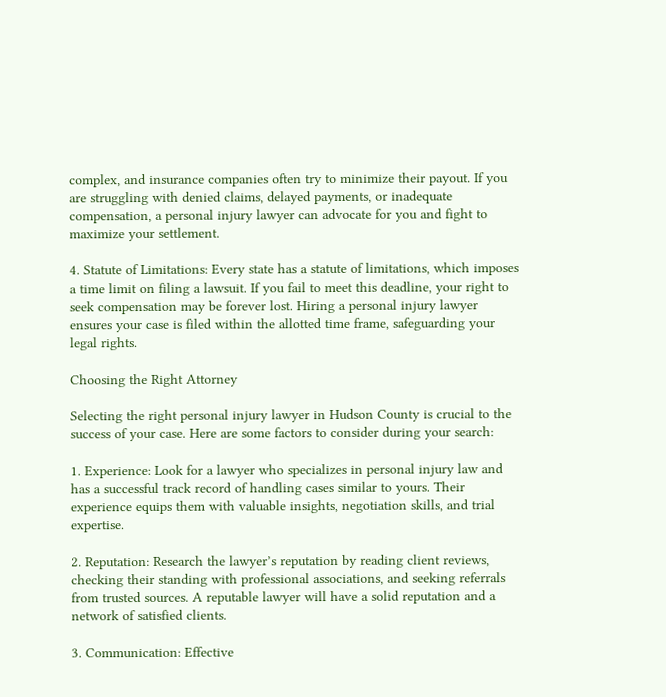complex, and insurance companies often try to minimize their payout. If you are struggling with denied claims, delayed payments, or inadequate compensation, a personal injury lawyer can advocate for you and fight to maximize your settlement.

4. Statute of Limitations: Every state has a statute of limitations, which imposes a time limit on filing a lawsuit. If you fail to meet this deadline, your right to seek compensation may be forever lost. Hiring a personal injury lawyer ensures your case is filed within the allotted time frame, safeguarding your legal rights.

Choosing the Right Attorney

Selecting the right personal injury lawyer in Hudson County is crucial to the success of your case. Here are some factors to consider during your search:

1. Experience: Look for a lawyer who specializes in personal injury law and has a successful track record of handling cases similar to yours. Their experience equips them with valuable insights, negotiation skills, and trial expertise.

2. Reputation: Research the lawyer’s reputation by reading client reviews, checking their standing with professional associations, and seeking referrals from trusted sources. A reputable lawyer will have a solid reputation and a network of satisfied clients.

3. Communication: Effective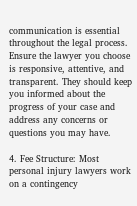communication is essential throughout the legal process. Ensure the lawyer you choose is responsive, attentive, and transparent. They should keep you informed about the progress of your case and address any concerns or questions you may have.

4. Fee Structure: Most personal injury lawyers work on a contingency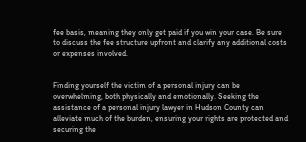fee basis, meaning they only get paid if you win your case. Be sure to discuss the fee structure upfront and clarify any additional costs or expenses involved.


Finding yourself the victim of a personal injury can be overwhelming, both physically and emotionally. Seeking the assistance of a personal injury lawyer in Hudson County can alleviate much of the burden, ensuring your rights are protected and securing the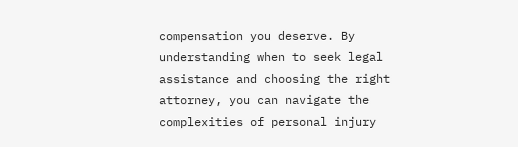compensation you deserve. By understanding when to seek legal assistance and choosing the right attorney, you can navigate the complexities of personal injury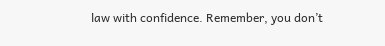law with confidence. Remember, you don’t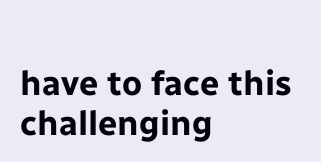have to face this challenging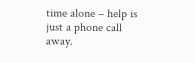time alone – help is just a phone call away.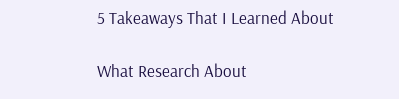5 Takeaways That I Learned About

What Research About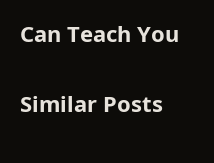Can Teach You

Similar Posts